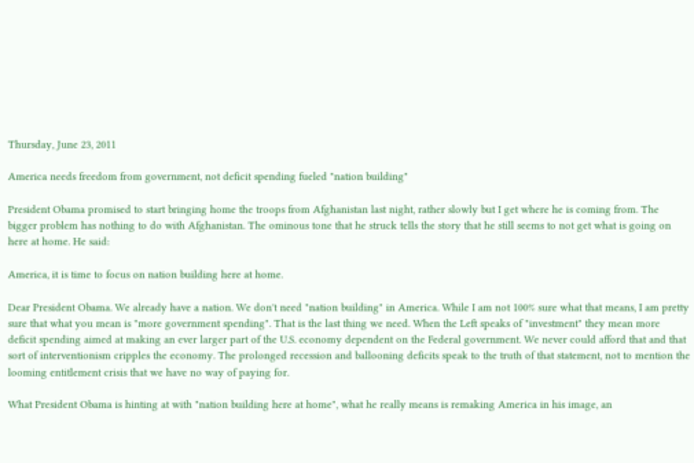Thursday, June 23, 2011

America needs freedom from government, not deficit spending fueled "nation building"

President Obama promised to start bringing home the troops from Afghanistan last night, rather slowly but I get where he is coming from. The bigger problem has nothing to do with Afghanistan. The ominous tone that he struck tells the story that he still seems to not get what is going on here at home. He said:

America, it is time to focus on nation building here at home.

Dear President Obama. We already have a nation. We don't need "nation building" in America. While I am not 100% sure what that means, I am pretty sure that what you mean is "more government spending". That is the last thing we need. When the Left speaks of "investment" they mean more deficit spending aimed at making an ever larger part of the U.S. economy dependent on the Federal government. We never could afford that and that sort of interventionism cripples the economy. The prolonged recession and ballooning deficits speak to the truth of that statement, not to mention the looming entitlement crisis that we have no way of paying for.

What President Obama is hinting at with "nation building here at home", what he really means is remaking America in his image, an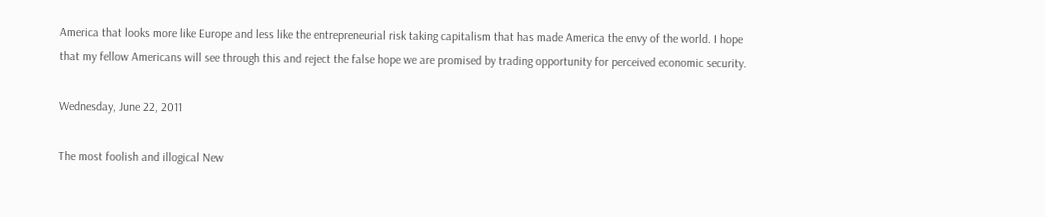America that looks more like Europe and less like the entrepreneurial risk taking capitalism that has made America the envy of the world. I hope that my fellow Americans will see through this and reject the false hope we are promised by trading opportunity for perceived economic security.

Wednesday, June 22, 2011

The most foolish and illogical New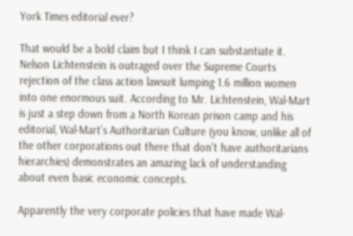York Times editorial ever?

That would be a bold claim but I think I can substantiate it. Nelson Lichtenstein is outraged over the Supreme Courts rejection of the class action lawsuit lumping 1.6 million women into one enormous suit. According to Mr. Lichtenstein, Wal-Mart is just a step down from a North Korean prison camp and his editorial, Wal-Mart’s Authoritarian Culture (you know, unlike all of the other corporations out there that don’t have authoritarians hierarchies) demonstrates an amazing lack of understanding about even basic economic concepts.

Apparently the very corporate policies that have made Wal-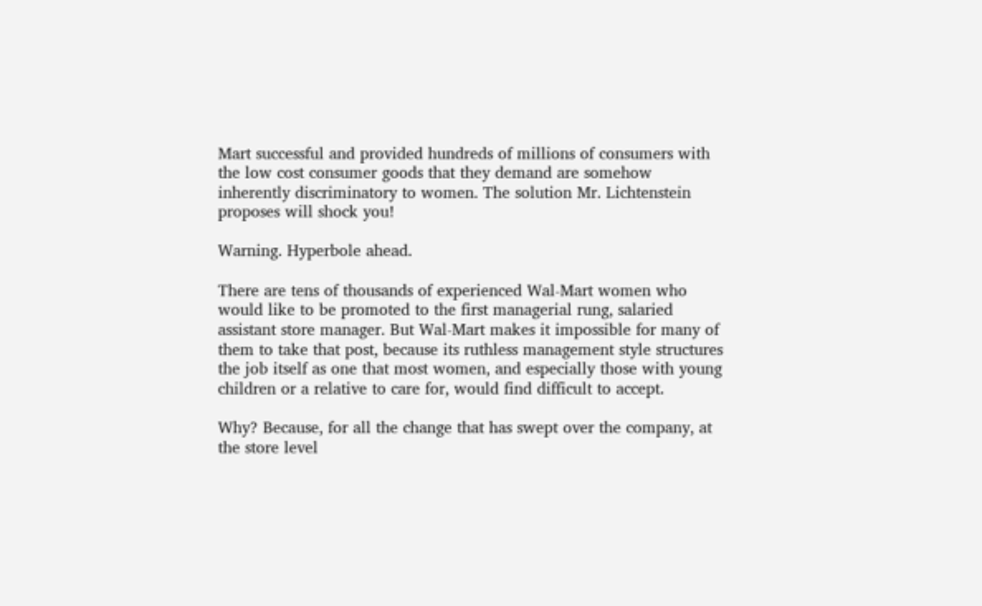Mart successful and provided hundreds of millions of consumers with the low cost consumer goods that they demand are somehow inherently discriminatory to women. The solution Mr. Lichtenstein proposes will shock you!

Warning. Hyperbole ahead.

There are tens of thousands of experienced Wal-Mart women who would like to be promoted to the first managerial rung, salaried assistant store manager. But Wal-Mart makes it impossible for many of them to take that post, because its ruthless management style structures the job itself as one that most women, and especially those with young children or a relative to care for, would find difficult to accept.

Why? Because, for all the change that has swept over the company, at the store level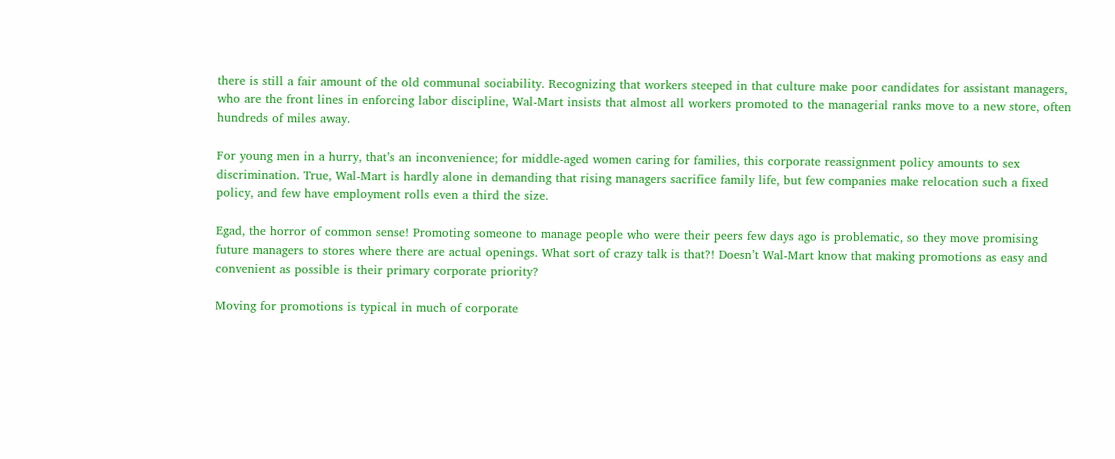there is still a fair amount of the old communal sociability. Recognizing that workers steeped in that culture make poor candidates for assistant managers, who are the front lines in enforcing labor discipline, Wal-Mart insists that almost all workers promoted to the managerial ranks move to a new store, often hundreds of miles away.

For young men in a hurry, that’s an inconvenience; for middle-aged women caring for families, this corporate reassignment policy amounts to sex discrimination. True, Wal-Mart is hardly alone in demanding that rising managers sacrifice family life, but few companies make relocation such a fixed policy, and few have employment rolls even a third the size.

Egad, the horror of common sense! Promoting someone to manage people who were their peers few days ago is problematic, so they move promising future managers to stores where there are actual openings. What sort of crazy talk is that?! Doesn’t Wal-Mart know that making promotions as easy and convenient as possible is their primary corporate priority?

Moving for promotions is typical in much of corporate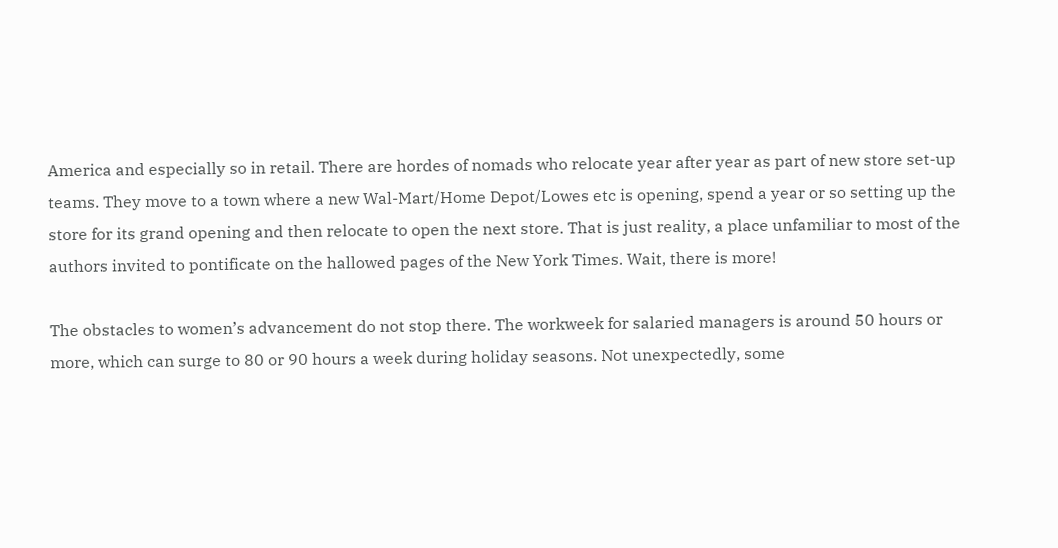America and especially so in retail. There are hordes of nomads who relocate year after year as part of new store set-up teams. They move to a town where a new Wal-Mart/Home Depot/Lowes etc is opening, spend a year or so setting up the store for its grand opening and then relocate to open the next store. That is just reality, a place unfamiliar to most of the authors invited to pontificate on the hallowed pages of the New York Times. Wait, there is more!

The obstacles to women’s advancement do not stop there. The workweek for salaried managers is around 50 hours or more, which can surge to 80 or 90 hours a week during holiday seasons. Not unexpectedly, some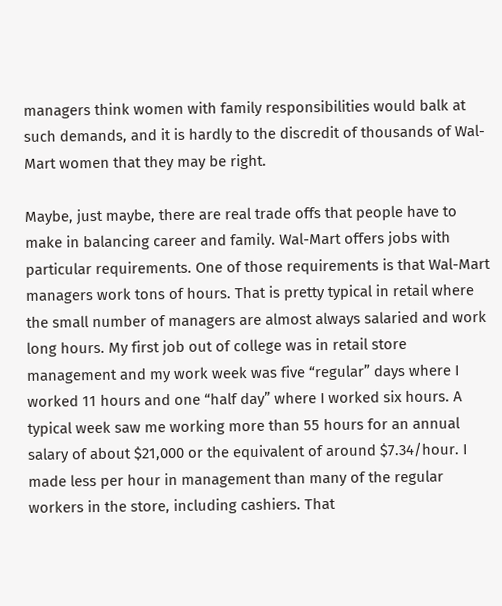managers think women with family responsibilities would balk at such demands, and it is hardly to the discredit of thousands of Wal-Mart women that they may be right.

Maybe, just maybe, there are real trade offs that people have to make in balancing career and family. Wal-Mart offers jobs with particular requirements. One of those requirements is that Wal-Mart managers work tons of hours. That is pretty typical in retail where the small number of managers are almost always salaried and work long hours. My first job out of college was in retail store management and my work week was five “regular” days where I worked 11 hours and one “half day” where I worked six hours. A typical week saw me working more than 55 hours for an annual salary of about $21,000 or the equivalent of around $7.34/hour. I made less per hour in management than many of the regular workers in the store, including cashiers. That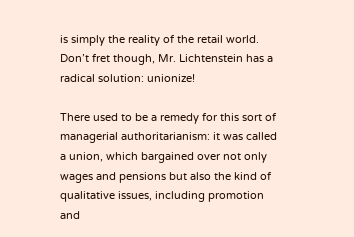is simply the reality of the retail world. Don’t fret though, Mr. Lichtenstein has a radical solution: unionize!

There used to be a remedy for this sort of managerial authoritarianism: it was called a union, which bargained over not only wages and pensions but also the kind of qualitative issues, including promotion and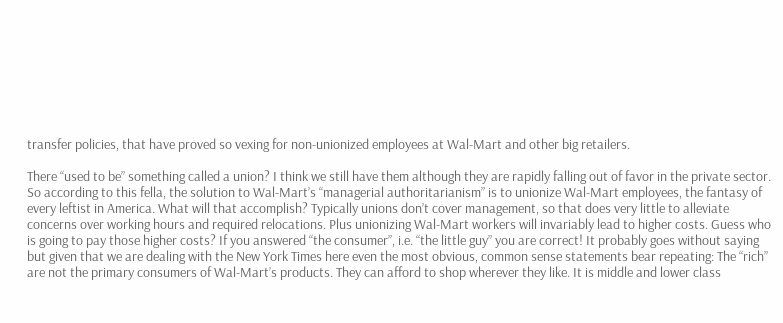transfer policies, that have proved so vexing for non-unionized employees at Wal-Mart and other big retailers.

There “used to be” something called a union? I think we still have them although they are rapidly falling out of favor in the private sector. So according to this fella, the solution to Wal-Mart’s “managerial authoritarianism” is to unionize Wal-Mart employees, the fantasy of every leftist in America. What will that accomplish? Typically unions don’t cover management, so that does very little to alleviate concerns over working hours and required relocations. Plus unionizing Wal-Mart workers will invariably lead to higher costs. Guess who is going to pay those higher costs? If you answered “the consumer”, i.e. “the little guy” you are correct! It probably goes without saying but given that we are dealing with the New York Times here even the most obvious, common sense statements bear repeating: The “rich” are not the primary consumers of Wal-Mart’s products. They can afford to shop wherever they like. It is middle and lower class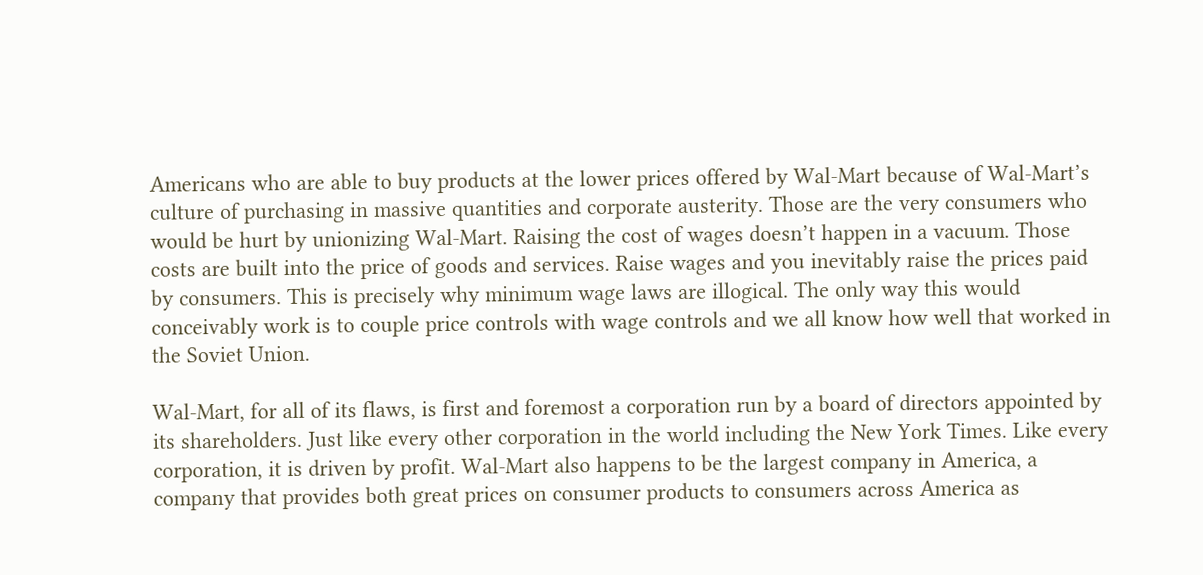Americans who are able to buy products at the lower prices offered by Wal-Mart because of Wal-Mart’s culture of purchasing in massive quantities and corporate austerity. Those are the very consumers who would be hurt by unionizing Wal-Mart. Raising the cost of wages doesn’t happen in a vacuum. Those costs are built into the price of goods and services. Raise wages and you inevitably raise the prices paid by consumers. This is precisely why minimum wage laws are illogical. The only way this would conceivably work is to couple price controls with wage controls and we all know how well that worked in the Soviet Union.

Wal-Mart, for all of its flaws, is first and foremost a corporation run by a board of directors appointed by its shareholders. Just like every other corporation in the world including the New York Times. Like every corporation, it is driven by profit. Wal-Mart also happens to be the largest company in America, a company that provides both great prices on consumer products to consumers across America as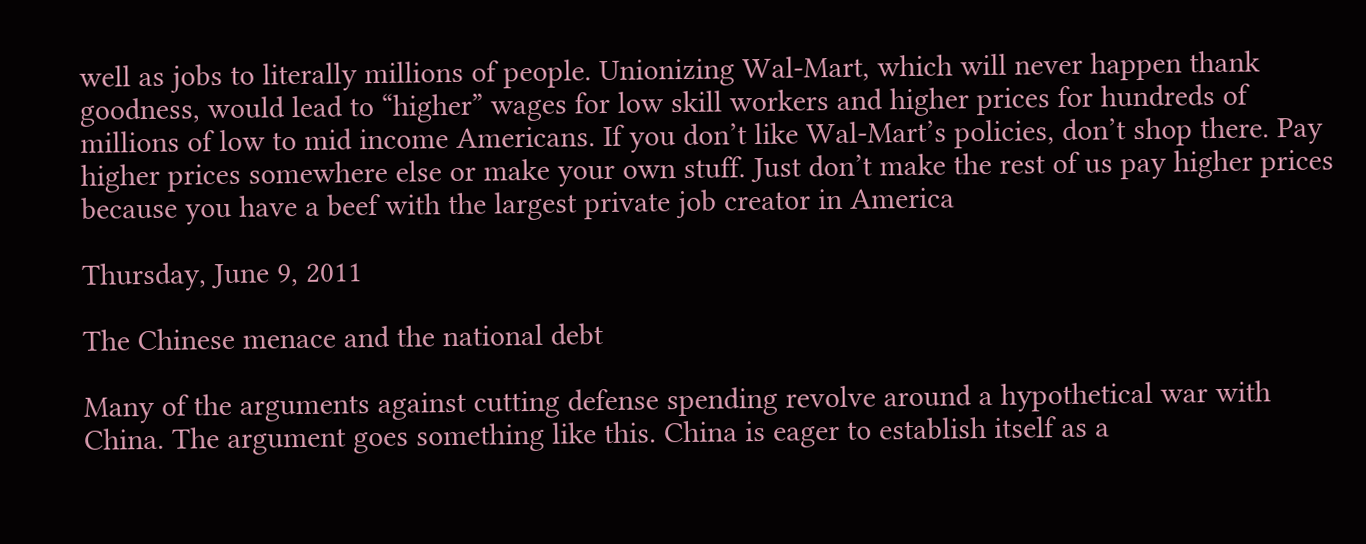well as jobs to literally millions of people. Unionizing Wal-Mart, which will never happen thank goodness, would lead to “higher” wages for low skill workers and higher prices for hundreds of millions of low to mid income Americans. If you don’t like Wal-Mart’s policies, don’t shop there. Pay higher prices somewhere else or make your own stuff. Just don’t make the rest of us pay higher prices because you have a beef with the largest private job creator in America

Thursday, June 9, 2011

The Chinese menace and the national debt

Many of the arguments against cutting defense spending revolve around a hypothetical war with China. The argument goes something like this. China is eager to establish itself as a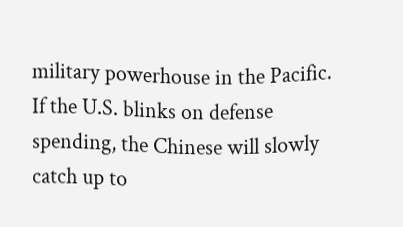military powerhouse in the Pacific. If the U.S. blinks on defense spending, the Chinese will slowly catch up to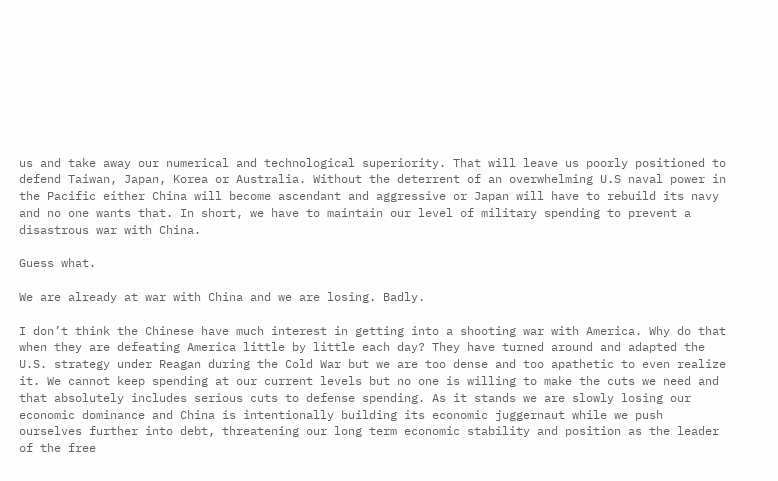us and take away our numerical and technological superiority. That will leave us poorly positioned to defend Taiwan, Japan, Korea or Australia. Without the deterrent of an overwhelming U.S naval power in the Pacific either China will become ascendant and aggressive or Japan will have to rebuild its navy and no one wants that. In short, we have to maintain our level of military spending to prevent a disastrous war with China.

Guess what.

We are already at war with China and we are losing. Badly.

I don’t think the Chinese have much interest in getting into a shooting war with America. Why do that when they are defeating America little by little each day? They have turned around and adapted the U.S. strategy under Reagan during the Cold War but we are too dense and too apathetic to even realize it. We cannot keep spending at our current levels but no one is willing to make the cuts we need and that absolutely includes serious cuts to defense spending. As it stands we are slowly losing our economic dominance and China is intentionally building its economic juggernaut while we push ourselves further into debt, threatening our long term economic stability and position as the leader of the free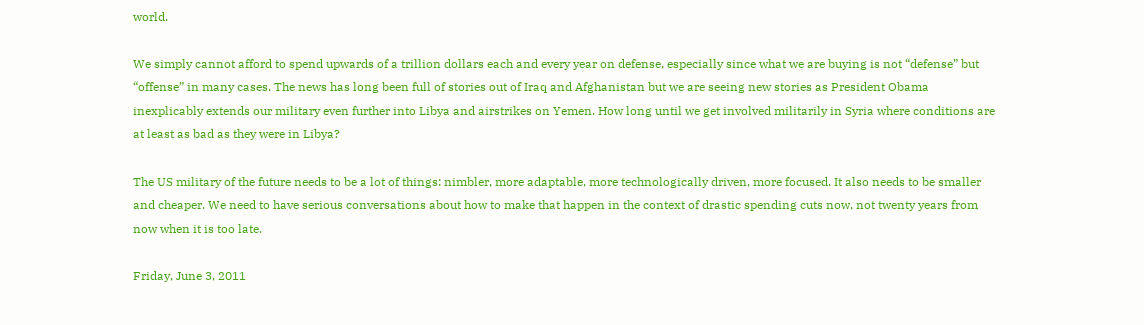world.

We simply cannot afford to spend upwards of a trillion dollars each and every year on defense, especially since what we are buying is not “defense” but “offense” in many cases. The news has long been full of stories out of Iraq and Afghanistan but we are seeing new stories as President Obama inexplicably extends our military even further into Libya and airstrikes on Yemen. How long until we get involved militarily in Syria where conditions are at least as bad as they were in Libya?

The US military of the future needs to be a lot of things: nimbler, more adaptable, more technologically driven, more focused. It also needs to be smaller and cheaper. We need to have serious conversations about how to make that happen in the context of drastic spending cuts now, not twenty years from now when it is too late.

Friday, June 3, 2011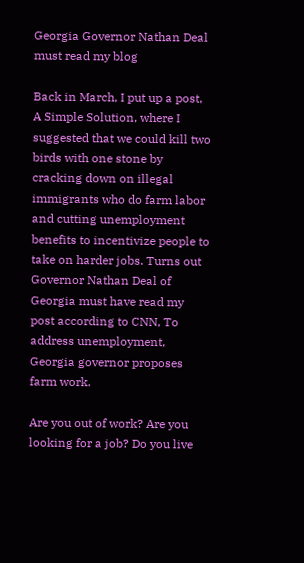Georgia Governor Nathan Deal must read my blog

Back in March, I put up a post, A Simple Solution, where I suggested that we could kill two birds with one stone by cracking down on illegal immigrants who do farm labor and cutting unemployment benefits to incentivize people to take on harder jobs. Turns out Governor Nathan Deal of Georgia must have read my post according to CNN, To address unemployment, Georgia governor proposes farm work.

Are you out of work? Are you looking for a job? Do you live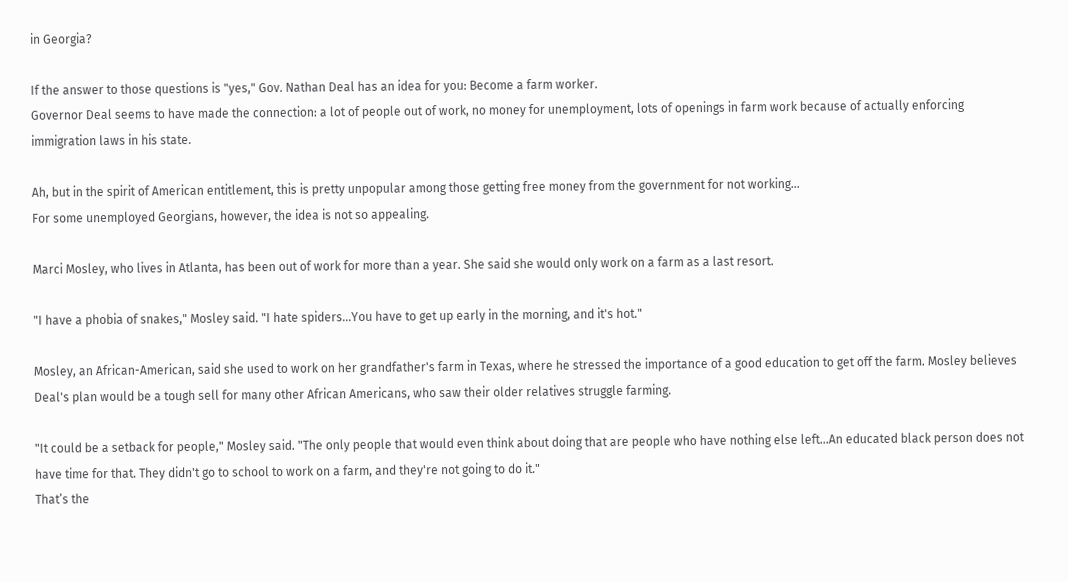in Georgia?

If the answer to those questions is "yes," Gov. Nathan Deal has an idea for you: Become a farm worker.
Governor Deal seems to have made the connection: a lot of people out of work, no money for unemployment, lots of openings in farm work because of actually enforcing immigration laws in his state.

Ah, but in the spirit of American entitlement, this is pretty unpopular among those getting free money from the government for not working…
For some unemployed Georgians, however, the idea is not so appealing.

Marci Mosley, who lives in Atlanta, has been out of work for more than a year. She said she would only work on a farm as a last resort.

"I have a phobia of snakes," Mosley said. "I hate spiders...You have to get up early in the morning, and it's hot."

Mosley, an African-American, said she used to work on her grandfather's farm in Texas, where he stressed the importance of a good education to get off the farm. Mosley believes Deal's plan would be a tough sell for many other African Americans, who saw their older relatives struggle farming.

"It could be a setback for people," Mosley said. "The only people that would even think about doing that are people who have nothing else left...An educated black person does not have time for that. They didn't go to school to work on a farm, and they're not going to do it."
That’s the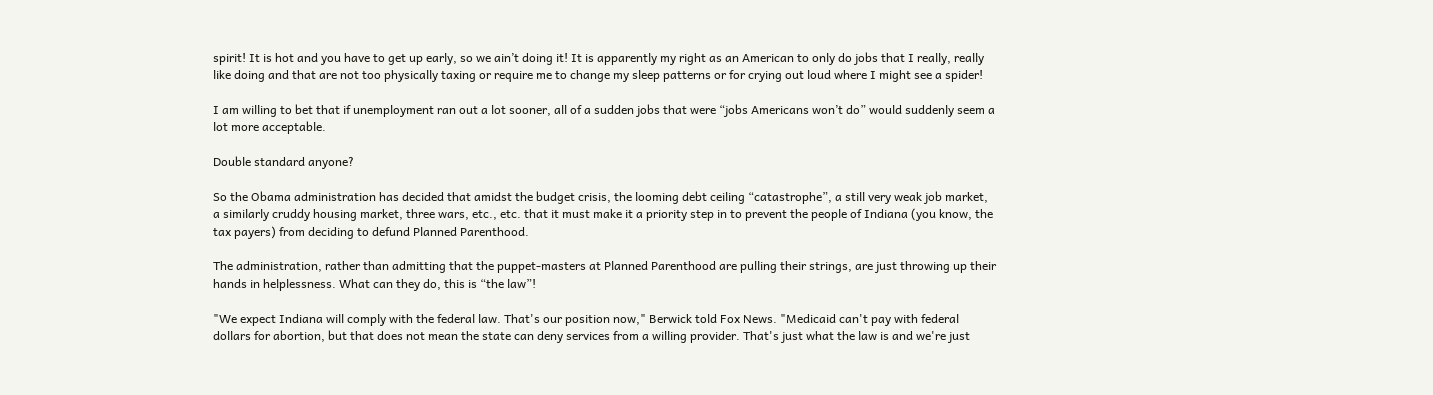spirit! It is hot and you have to get up early, so we ain’t doing it! It is apparently my right as an American to only do jobs that I really, really like doing and that are not too physically taxing or require me to change my sleep patterns or for crying out loud where I might see a spider!

I am willing to bet that if unemployment ran out a lot sooner, all of a sudden jobs that were “jobs Americans won’t do” would suddenly seem a lot more acceptable.

Double standard anyone?

So the Obama administration has decided that amidst the budget crisis, the looming debt ceiling “catastrophe”, a still very weak job market, a similarly cruddy housing market, three wars, etc., etc. that it must make it a priority step in to prevent the people of Indiana (you know, the tax payers) from deciding to defund Planned Parenthood.

The administration, rather than admitting that the puppet-masters at Planned Parenthood are pulling their strings, are just throwing up their hands in helplessness. What can they do, this is “the law”!

"We expect Indiana will comply with the federal law. That's our position now," Berwick told Fox News. "Medicaid can't pay with federal dollars for abortion, but that does not mean the state can deny services from a willing provider. That's just what the law is and we're just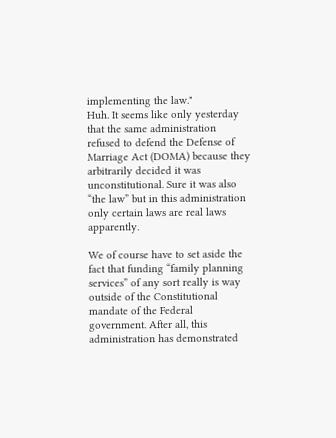implementing the law."
Huh. It seems like only yesterday that the same administration refused to defend the Defense of Marriage Act (DOMA) because they arbitrarily decided it was unconstitutional. Sure it was also “the law” but in this administration only certain laws are real laws apparently.

We of course have to set aside the fact that funding “family planning services” of any sort really is way outside of the Constitutional mandate of the Federal government. After all, this administration has demonstrated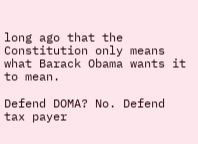long ago that the Constitution only means what Barack Obama wants it to mean.

Defend DOMA? No. Defend tax payer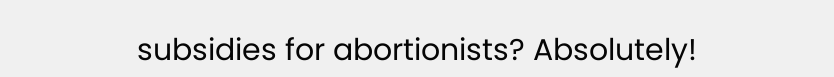subsidies for abortionists? Absolutely!